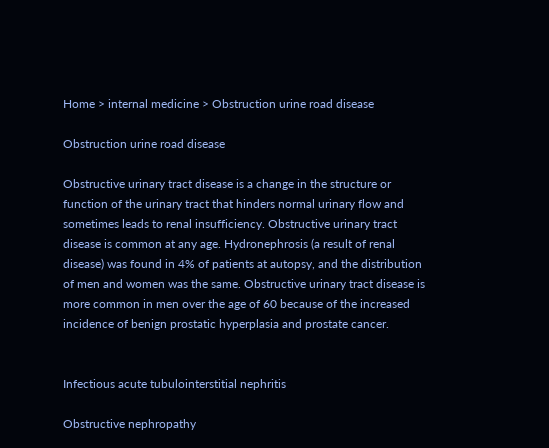Home > internal medicine > Obstruction urine road disease

Obstruction urine road disease

Obstructive urinary tract disease is a change in the structure or function of the urinary tract that hinders normal urinary flow and sometimes leads to renal insufficiency. Obstructive urinary tract disease is common at any age. Hydronephrosis (a result of renal disease) was found in 4% of patients at autopsy, and the distribution of men and women was the same. Obstructive urinary tract disease is more common in men over the age of 60 because of the increased incidence of benign prostatic hyperplasia and prostate cancer.


Infectious acute tubulointerstitial nephritis

Obstructive nephropathy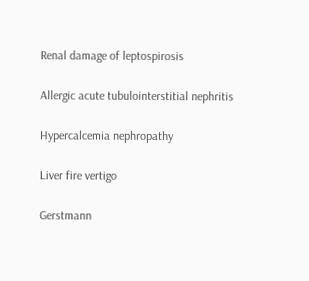Renal damage of leptospirosis

Allergic acute tubulointerstitial nephritis

Hypercalcemia nephropathy

Liver fire vertigo

Gerstmann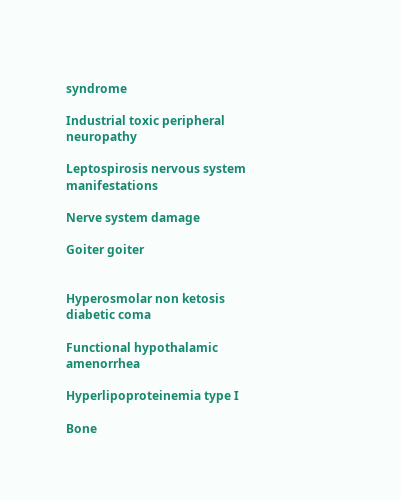syndrome

Industrial toxic peripheral neuropathy

Leptospirosis nervous system manifestations

Nerve system damage

Goiter goiter


Hyperosmolar non ketosis diabetic coma

Functional hypothalamic amenorrhea

Hyperlipoproteinemia type I

Bone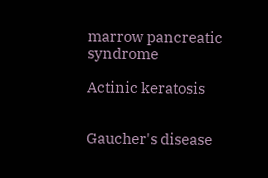marrow pancreatic syndrome

Actinic keratosis


Gaucher's disease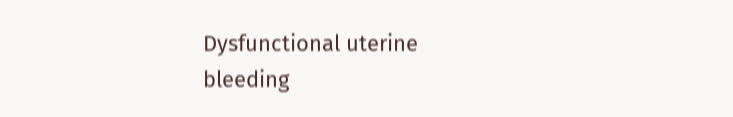Dysfunctional uterine bleeding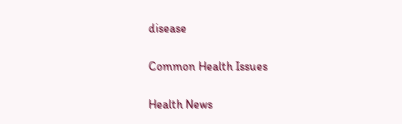disease

Common Health Issues

Health News